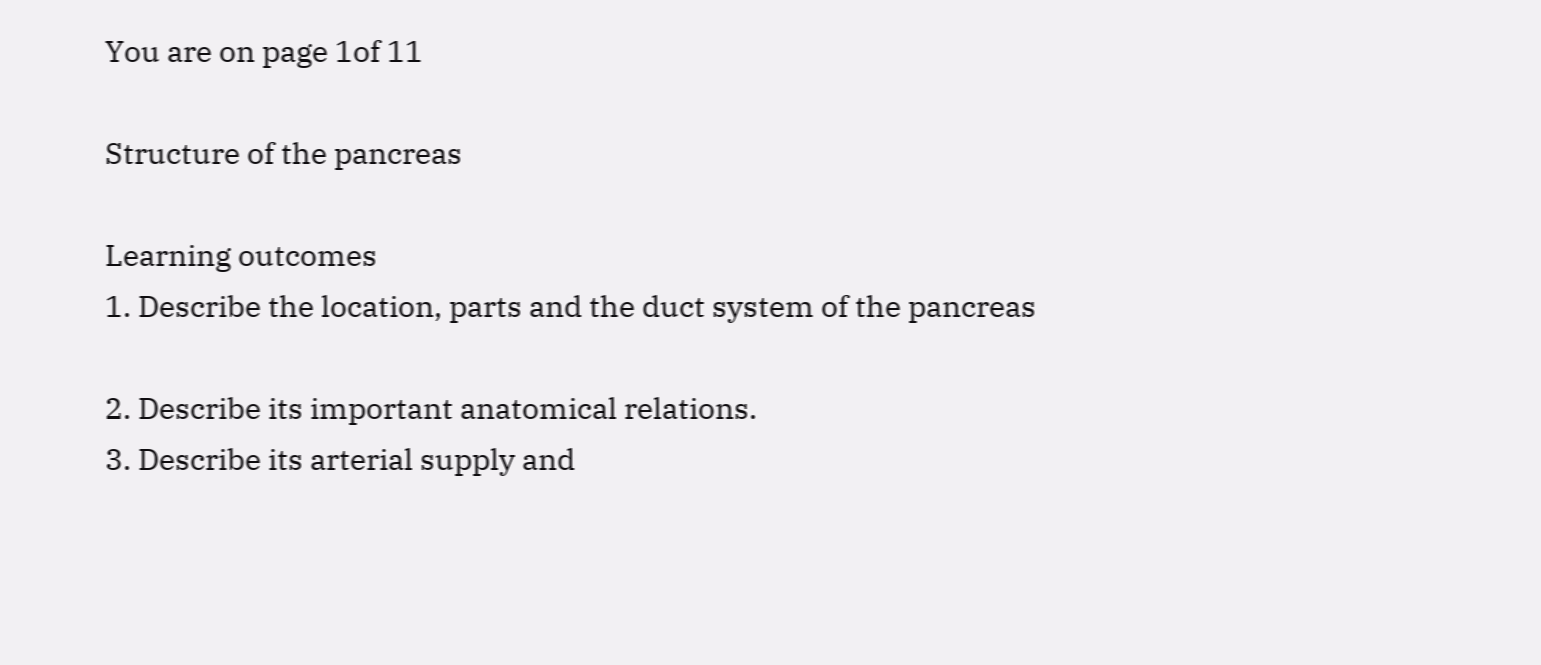You are on page 1of 11

Structure of the pancreas

Learning outcomes
1. Describe the location, parts and the duct system of the pancreas

2. Describe its important anatomical relations.
3. Describe its arterial supply and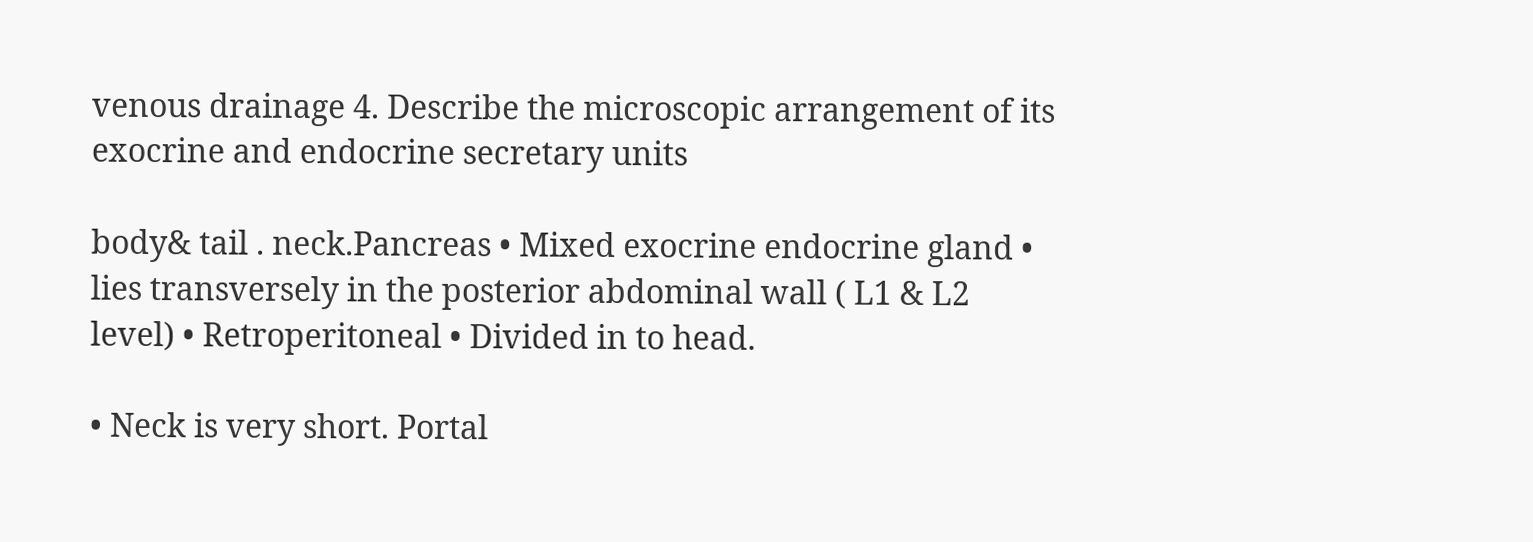venous drainage 4. Describe the microscopic arrangement of its exocrine and endocrine secretary units

body& tail . neck.Pancreas • Mixed exocrine endocrine gland • lies transversely in the posterior abdominal wall ( L1 & L2 level) • Retroperitoneal • Divided in to head.

• Neck is very short. Portal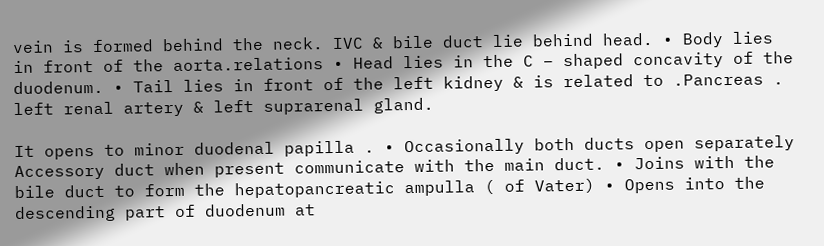vein is formed behind the neck. IVC & bile duct lie behind head. • Body lies in front of the aorta.relations • Head lies in the C – shaped concavity of the duodenum. • Tail lies in front of the left kidney & is related to .Pancreas . left renal artery & left suprarenal gland.

It opens to minor duodenal papilla . • Occasionally both ducts open separately Accessory duct when present communicate with the main duct. • Joins with the bile duct to form the hepatopancreatic ampulla ( of Vater) • Opens into the descending part of duodenum at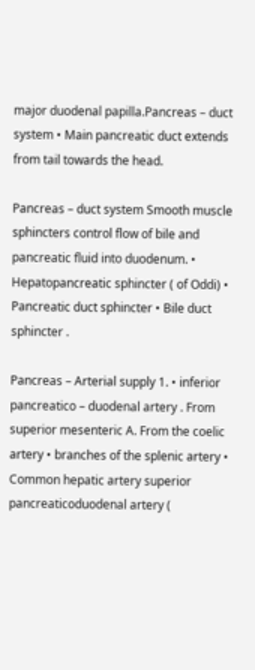major duodenal papilla.Pancreas – duct system • Main pancreatic duct extends from tail towards the head.

Pancreas – duct system Smooth muscle sphincters control flow of bile and pancreatic fluid into duodenum. • Hepatopancreatic sphincter ( of Oddi) • Pancreatic duct sphincter • Bile duct sphincter .

Pancreas – Arterial supply 1. • inferior pancreatico – duodenal artery . From superior mesenteric A. From the coelic artery • branches of the splenic artery • Common hepatic artery superior pancreaticoduodenal artery (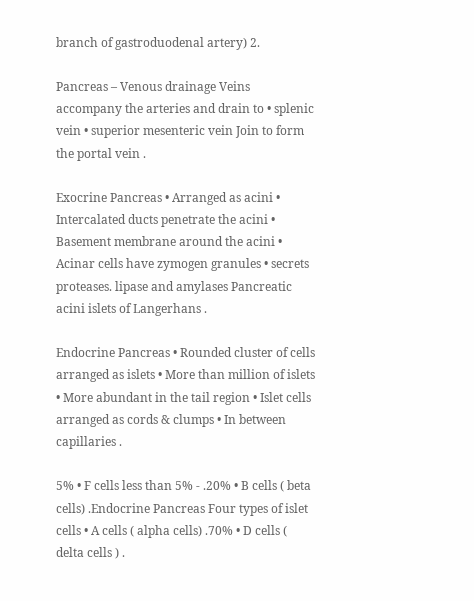branch of gastroduodenal artery) 2.

Pancreas – Venous drainage Veins accompany the arteries and drain to • splenic vein • superior mesenteric vein Join to form the portal vein .

Exocrine Pancreas • Arranged as acini • Intercalated ducts penetrate the acini • Basement membrane around the acini • Acinar cells have zymogen granules • secrets proteases. lipase and amylases Pancreatic acini islets of Langerhans .

Endocrine Pancreas • Rounded cluster of cells arranged as islets • More than million of islets • More abundant in the tail region • Islet cells arranged as cords & clumps • In between capillaries .

5% • F cells less than 5% - .20% • B cells ( beta cells) .Endocrine Pancreas Four types of islet cells • A cells ( alpha cells) .70% • D cells ( delta cells ) .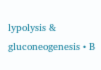lypolysis & gluconeogenesis • B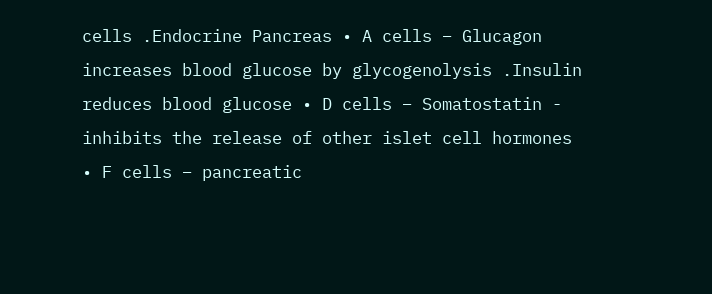cells .Endocrine Pancreas • A cells – Glucagon increases blood glucose by glycogenolysis .Insulin reduces blood glucose • D cells – Somatostatin - inhibits the release of other islet cell hormones • F cells – pancreatic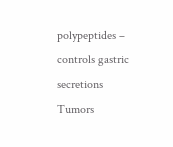polypeptides – controls gastric secretions Tumors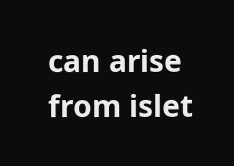can arise from islet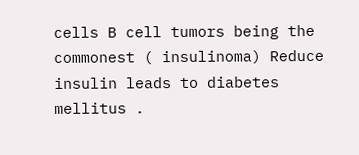cells B cell tumors being the commonest ( insulinoma) Reduce insulin leads to diabetes mellitus .